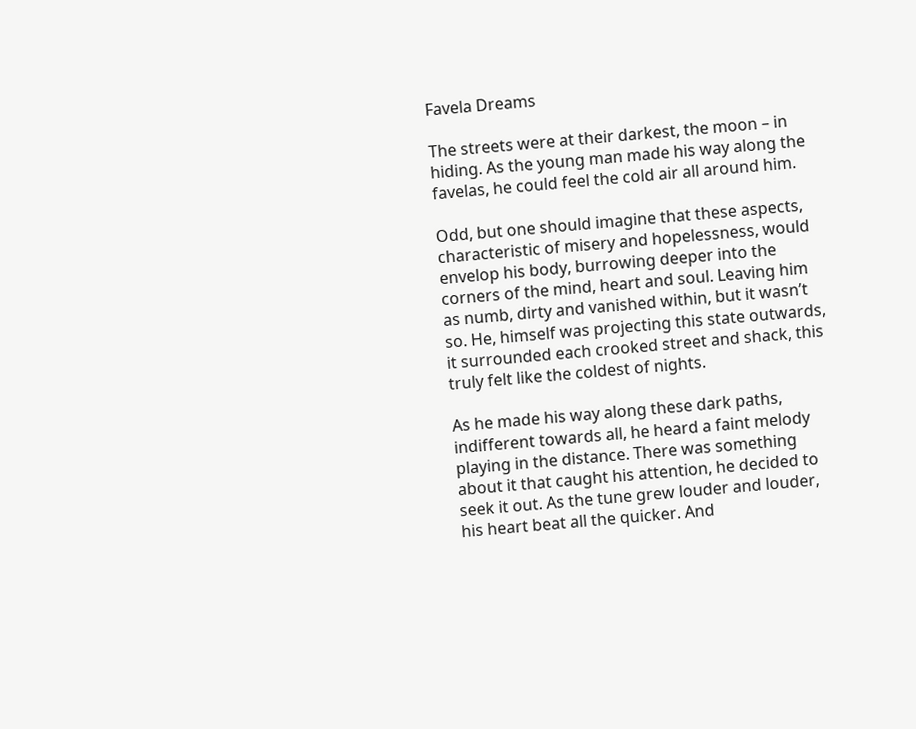Favela Dreams

The streets were at their darkest, the moon – in hiding. As the young man made his way along the favelas, he could feel the cold air all around him.

Odd, but one should imagine that these aspects, characteristic of misery and hopelessness, would envelop his body, burrowing deeper into the corners of the mind, heart and soul. Leaving him as numb, dirty and vanished within, but it wasn’t so. He, himself was projecting this state outwards, it surrounded each crooked street and shack, this truly felt like the coldest of nights.

As he made his way along these dark paths, indifferent towards all, he heard a faint melody playing in the distance. There was something about it that caught his attention, he decided to seek it out. As the tune grew louder and louder, his heart beat all the quicker. And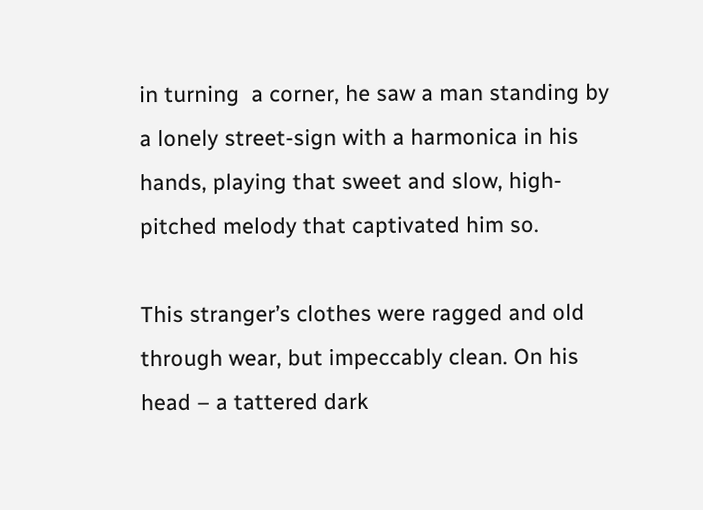in turning  a corner, he saw a man standing by a lonely street-sign with a harmonica in his hands, playing that sweet and slow, high-pitched melody that captivated him so.

This stranger’s clothes were ragged and old through wear, but impeccably clean. On his head – a tattered dark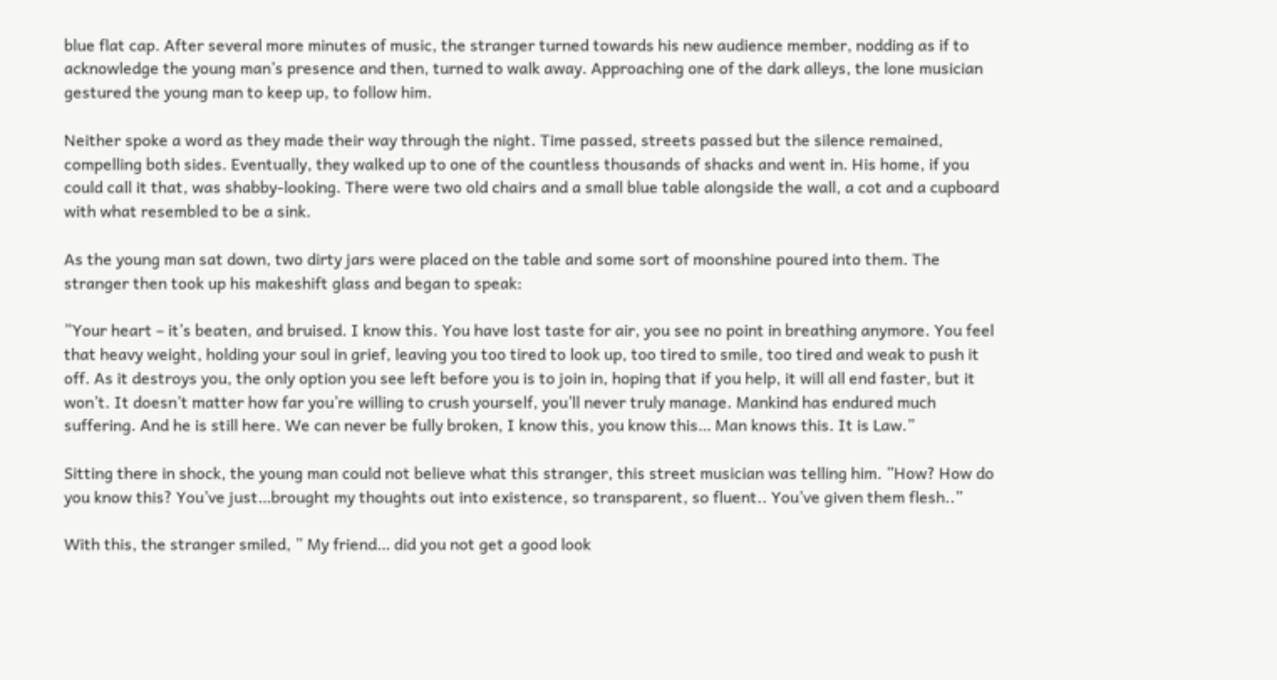blue flat cap. After several more minutes of music, the stranger turned towards his new audience member, nodding as if to acknowledge the young man’s presence and then, turned to walk away. Approaching one of the dark alleys, the lone musician gestured the young man to keep up, to follow him.

Neither spoke a word as they made their way through the night. Time passed, streets passed but the silence remained, compelling both sides. Eventually, they walked up to one of the countless thousands of shacks and went in. His home, if you could call it that, was shabby-looking. There were two old chairs and a small blue table alongside the wall, a cot and a cupboard with what resembled to be a sink.

As the young man sat down, two dirty jars were placed on the table and some sort of moonshine poured into them. The stranger then took up his makeshift glass and began to speak:

”Your heart – it’s beaten, and bruised. I know this. You have lost taste for air, you see no point in breathing anymore. You feel that heavy weight, holding your soul in grief, leaving you too tired to look up, too tired to smile, too tired and weak to push it off. As it destroys you, the only option you see left before you is to join in, hoping that if you help, it will all end faster, but it won’t. It doesn’t matter how far you’re willing to crush yourself, you’ll never truly manage. Mankind has endured much suffering. And he is still here. We can never be fully broken, I know this, you know this… Man knows this. It is Law.”

Sitting there in shock, the young man could not believe what this stranger, this street musician was telling him. ”How? How do you know this? You’ve just…brought my thoughts out into existence, so transparent, so fluent.. You’ve given them flesh..”

With this, the stranger smiled, ” My friend… did you not get a good look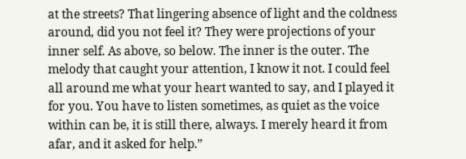at the streets? That lingering absence of light and the coldness around, did you not feel it? They were projections of your inner self. As above, so below. The inner is the outer. The melody that caught your attention, I know it not. I could feel all around me what your heart wanted to say, and I played it for you. You have to listen sometimes, as quiet as the voice within can be, it is still there, always. I merely heard it from afar, and it asked for help.”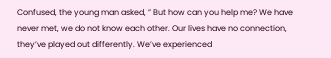Confused, the young man asked, ” But how can you help me? We have never met, we do not know each other. Our lives have no connection, they’ve played out differently. We’ve experienced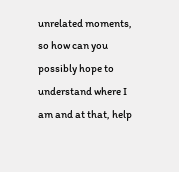unrelated moments, so how can you possibly hope to understand where I am and at that, help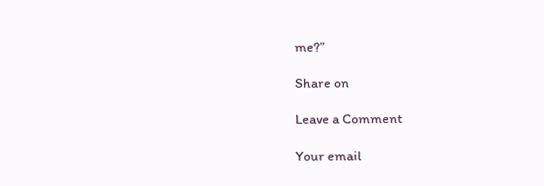me?”

Share on

Leave a Comment

Your email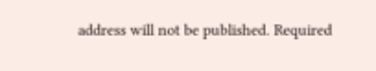address will not be published. Required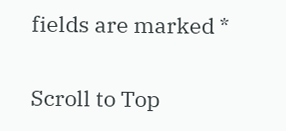fields are marked *

Scroll to Top